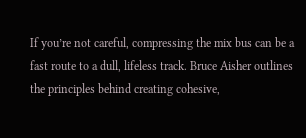If you’re not careful, compressing the mix bus can be a fast route to a dull, lifeless track. Bruce Aisher outlines the principles behind creating cohesive,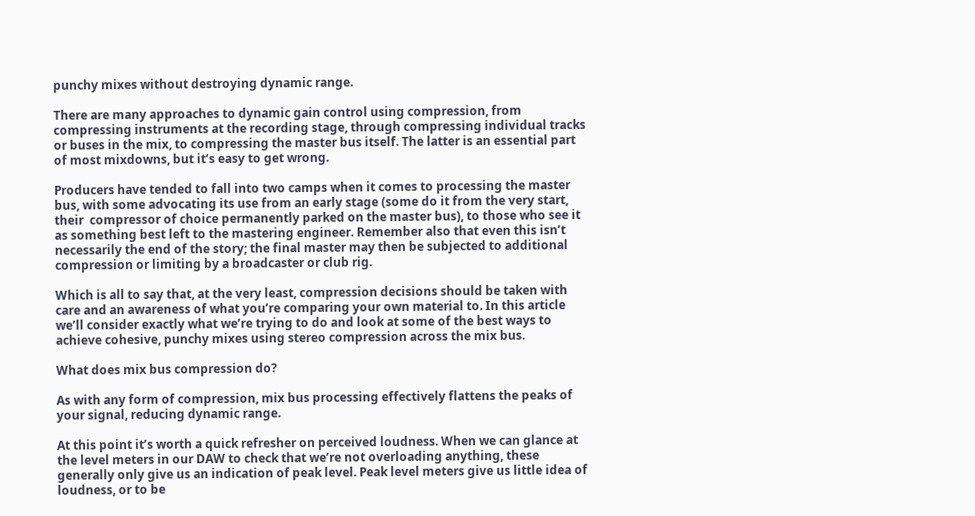punchy mixes without destroying dynamic range.

There are many approaches to dynamic gain control using compression, from compressing instruments at the recording stage, through compressing individual tracks or buses in the mix, to compressing the master bus itself. The latter is an essential part of most mixdowns, but it’s easy to get wrong.

Producers have tended to fall into two camps when it comes to processing the master bus, with some advocating its use from an early stage (some do it from the very start,  their  compressor of choice permanently parked on the master bus), to those who see it as something best left to the mastering engineer. Remember also that even this isn’t necessarily the end of the story; the final master may then be subjected to additional compression or limiting by a broadcaster or club rig.

Which is all to say that, at the very least, compression decisions should be taken with care and an awareness of what you’re comparing your own material to. In this article we’ll consider exactly what we’re trying to do and look at some of the best ways to achieve cohesive, punchy mixes using stereo compression across the mix bus.

What does mix bus compression do?

As with any form of compression, mix bus processing effectively flattens the peaks of your signal, reducing dynamic range.

At this point it’s worth a quick refresher on perceived loudness. When we can glance at the level meters in our DAW to check that we’re not overloading anything, these generally only give us an indication of peak level. Peak level meters give us little idea of loudness, or to be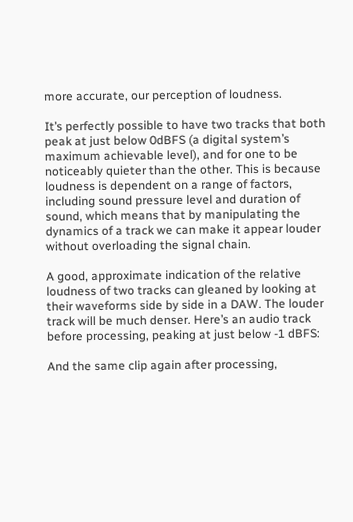more accurate, our perception of loudness.

It’s perfectly possible to have two tracks that both peak at just below 0dBFS (a digital system’s maximum achievable level), and for one to be noticeably quieter than the other. This is because loudness is dependent on a range of factors, including sound pressure level and duration of sound, which means that by manipulating the dynamics of a track we can make it appear louder without overloading the signal chain.

A good, approximate indication of the relative loudness of two tracks can gleaned by looking at their waveforms side by side in a DAW. The louder track will be much denser. Here’s an audio track before processing, peaking at just below -1 dBFS:

And the same clip again after processing,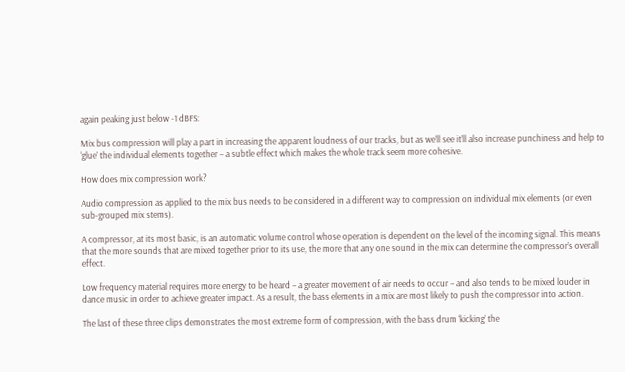again peaking just below -1 dBFS:

Mix bus compression will play a part in increasing the apparent loudness of our tracks, but as we’ll see it’ll also increase punchiness and help to ‘glue’ the individual elements together – a subtle effect which makes the whole track seem more cohesive.

How does mix compression work?

Audio compression as applied to the mix bus needs to be considered in a different way to compression on individual mix elements (or even sub-grouped mix stems).

A compressor, at its most basic, is an automatic volume control whose operation is dependent on the level of the incoming signal. This means that the more sounds that are mixed together prior to its use, the more that any one sound in the mix can determine the compressor’s overall effect.

Low frequency material requires more energy to be heard – a greater movement of air needs to occur – and also tends to be mixed louder in dance music in order to achieve greater impact. As a result, the bass elements in a mix are most likely to push the compressor into action.

The last of these three clips demonstrates the most extreme form of compression, with the bass drum ‘kicking’ the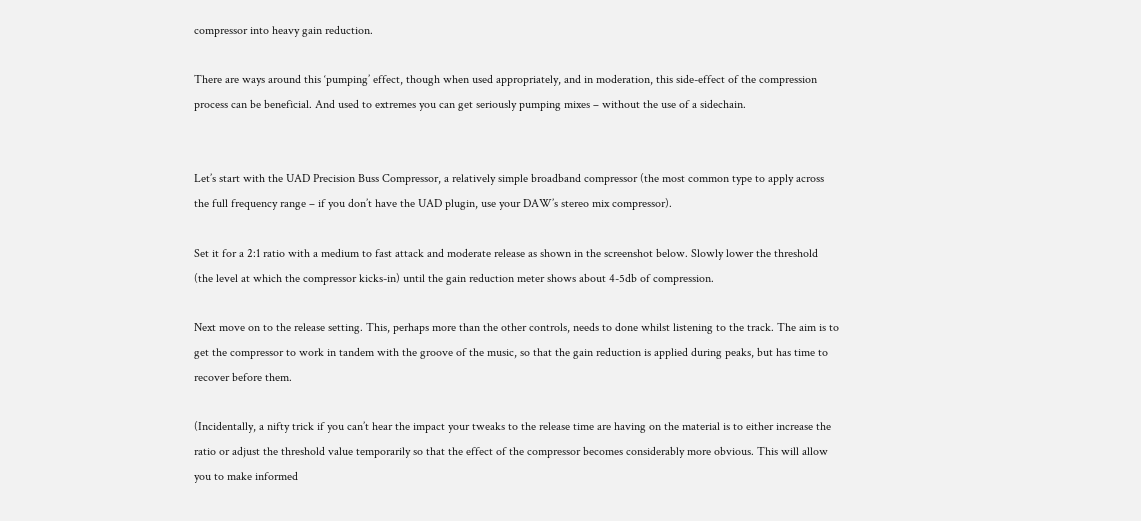compressor into heavy gain reduction.

There are ways around this ‘pumping’ effect, though when used appropriately, and in moderation, this side-effect of the compression process can be beneficial. And used to extremes you can get seriously pumping mixes – without the use of a sidechain.


Let’s start with the UAD Precision Buss Compressor, a relatively simple broadband compressor (the most common type to apply across the full frequency range – if you don’t have the UAD plugin, use your DAW’s stereo mix compressor).

Set it for a 2:1 ratio with a medium to fast attack and moderate release as shown in the screenshot below. Slowly lower the threshold (the level at which the compressor kicks-in) until the gain reduction meter shows about 4-5db of compression.

Next move on to the release setting. This, perhaps more than the other controls, needs to done whilst listening to the track. The aim is to get the compressor to work in tandem with the groove of the music, so that the gain reduction is applied during peaks, but has time to recover before them.

(Incidentally, a nifty trick if you can’t hear the impact your tweaks to the release time are having on the material is to either increase the ratio or adjust the threshold value temporarily so that the effect of the compressor becomes considerably more obvious. This will allow you to make informed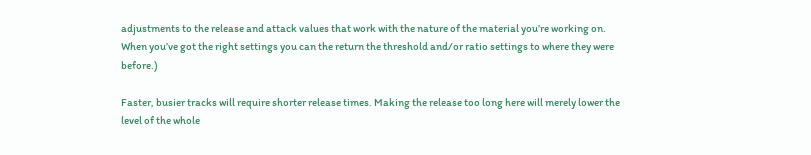adjustments to the release and attack values that work with the nature of the material you’re working on. When you’ve got the right settings you can the return the threshold and/or ratio settings to where they were before.)

Faster, busier tracks will require shorter release times. Making the release too long here will merely lower the level of the whole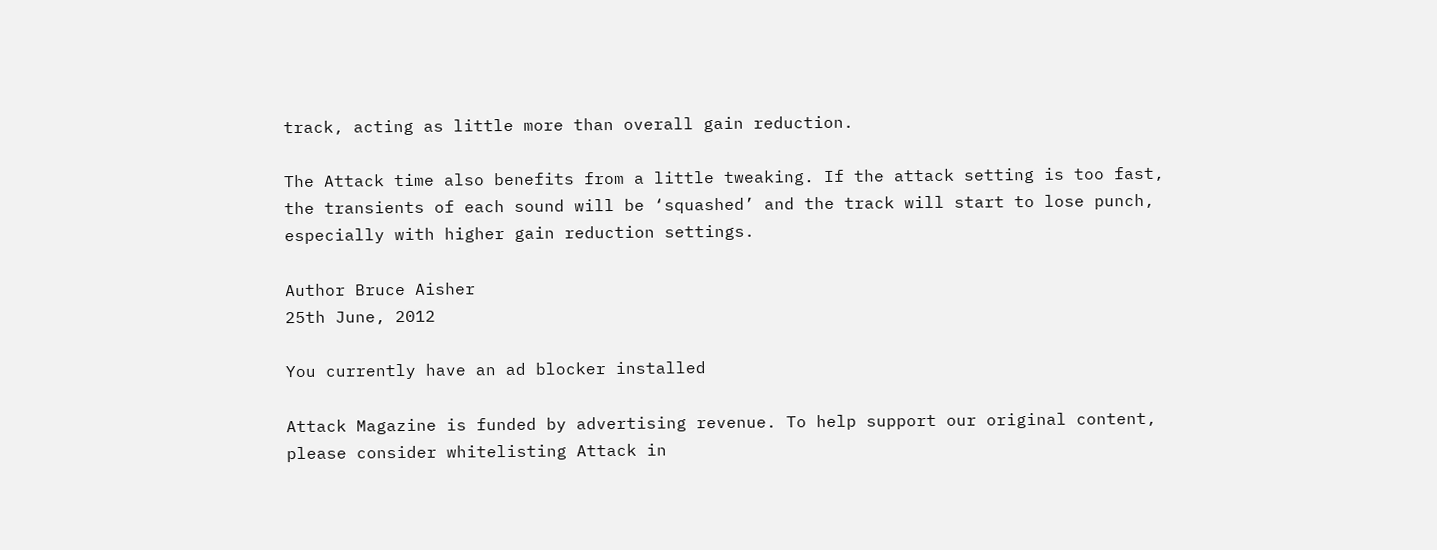track, acting as little more than overall gain reduction.

The Attack time also benefits from a little tweaking. If the attack setting is too fast, the transients of each sound will be ‘squashed’ and the track will start to lose punch, especially with higher gain reduction settings.

Author Bruce Aisher
25th June, 2012

You currently have an ad blocker installed

Attack Magazine is funded by advertising revenue. To help support our original content, please consider whitelisting Attack in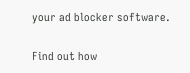your ad blocker software.

Find out how